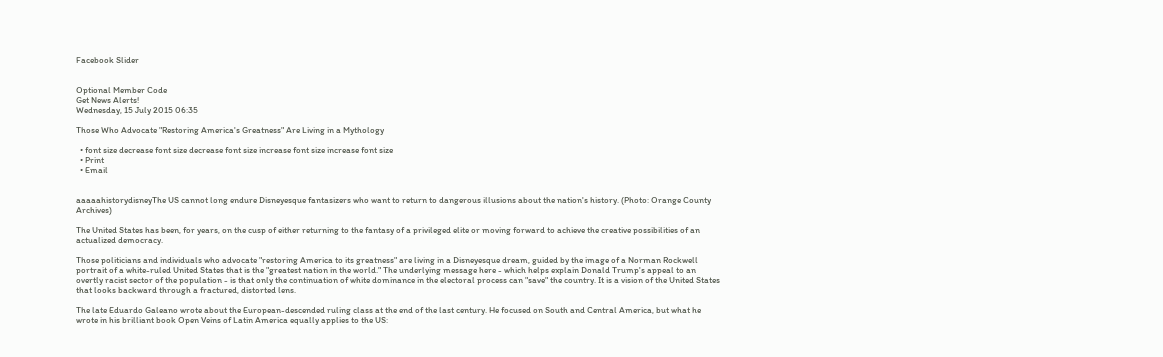Facebook Slider


Optional Member Code
Get News Alerts!
Wednesday, 15 July 2015 06:35

Those Who Advocate "Restoring America's Greatness" Are Living in a Mythology

  • font size decrease font size decrease font size increase font size increase font size
  • Print
  • Email


aaaaahistorydisneyThe US cannot long endure Disneyesque fantasizers who want to return to dangerous illusions about the nation's history. (Photo: Orange County Archives)

The United States has been, for years, on the cusp of either returning to the fantasy of a privileged elite or moving forward to achieve the creative possibilities of an actualized democracy.

Those politicians and individuals who advocate "restoring America to its greatness" are living in a Disneyesque dream, guided by the image of a Norman Rockwell portrait of a white-ruled United States that is the "greatest nation in the world." The underlying message here - which helps explain Donald Trump's appeal to an overtly racist sector of the population - is that only the continuation of white dominance in the electoral process can "save" the country. It is a vision of the United States that looks backward through a fractured, distorted lens.

The late Eduardo Galeano wrote about the European-descended ruling class at the end of the last century. He focused on South and Central America, but what he wrote in his brilliant book Open Veins of Latin America equally applies to the US: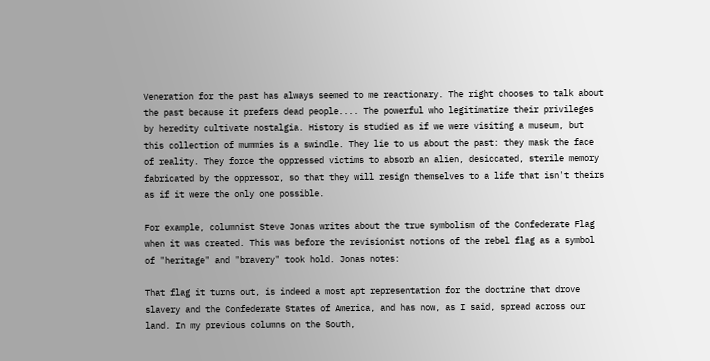Veneration for the past has always seemed to me reactionary. The right chooses to talk about the past because it prefers dead people.... The powerful who legitimatize their privileges by heredity cultivate nostalgia. History is studied as if we were visiting a museum, but this collection of mummies is a swindle. They lie to us about the past: they mask the face of reality. They force the oppressed victims to absorb an alien, desiccated, sterile memory fabricated by the oppressor, so that they will resign themselves to a life that isn't theirs as if it were the only one possible.

For example, columnist Steve Jonas writes about the true symbolism of the Confederate Flag when it was created. This was before the revisionist notions of the rebel flag as a symbol of "heritage" and "bravery" took hold. Jonas notes:

That flag it turns out, is indeed a most apt representation for the doctrine that drove slavery and the Confederate States of America, and has now, as I said, spread across our land. In my previous columns on the South,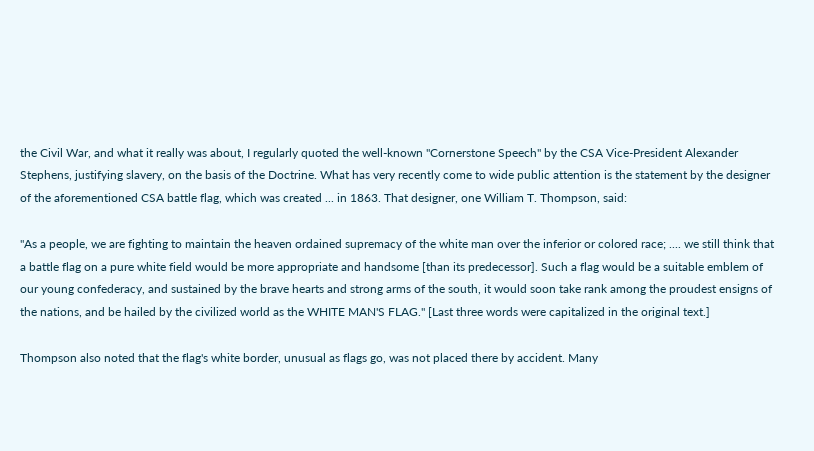the Civil War, and what it really was about, I regularly quoted the well-known "Cornerstone Speech" by the CSA Vice-President Alexander Stephens, justifying slavery, on the basis of the Doctrine. What has very recently come to wide public attention is the statement by the designer of the aforementioned CSA battle flag, which was created ... in 1863. That designer, one William T. Thompson, said:

"As a people, we are fighting to maintain the heaven ordained supremacy of the white man over the inferior or colored race; .... we still think that a battle flag on a pure white field would be more appropriate and handsome [than its predecessor]. Such a flag would be a suitable emblem of our young confederacy, and sustained by the brave hearts and strong arms of the south, it would soon take rank among the proudest ensigns of the nations, and be hailed by the civilized world as the WHITE MAN'S FLAG." [Last three words were capitalized in the original text.]

Thompson also noted that the flag's white border, unusual as flags go, was not placed there by accident. Many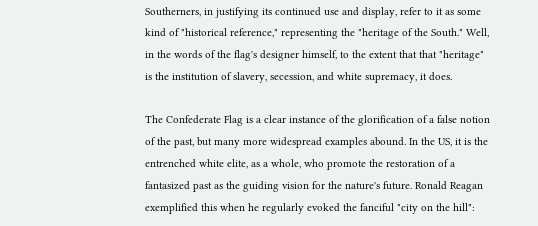Southerners, in justifying its continued use and display, refer to it as some kind of "historical reference," representing the "heritage of the South." Well, in the words of the flag's designer himself, to the extent that that "heritage" is the institution of slavery, secession, and white supremacy, it does.

The Confederate Flag is a clear instance of the glorification of a false notion of the past, but many more widespread examples abound. In the US, it is the entrenched white elite, as a whole, who promote the restoration of a fantasized past as the guiding vision for the nature's future. Ronald Reagan exemplified this when he regularly evoked the fanciful "city on the hill":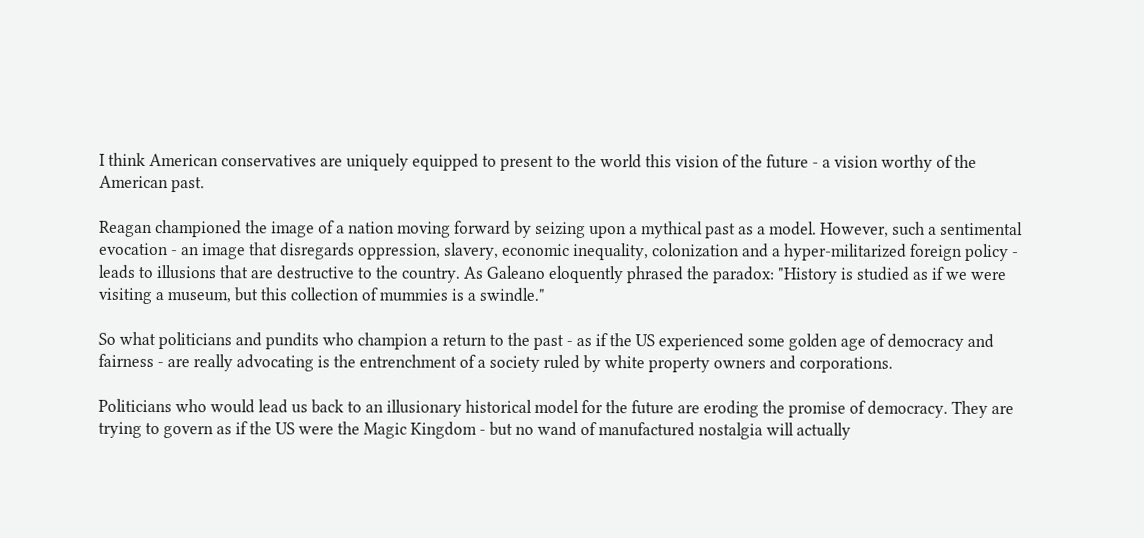I think American conservatives are uniquely equipped to present to the world this vision of the future - a vision worthy of the American past.

Reagan championed the image of a nation moving forward by seizing upon a mythical past as a model. However, such a sentimental evocation - an image that disregards oppression, slavery, economic inequality, colonization and a hyper-militarized foreign policy - leads to illusions that are destructive to the country. As Galeano eloquently phrased the paradox: "History is studied as if we were visiting a museum, but this collection of mummies is a swindle."

So what politicians and pundits who champion a return to the past - as if the US experienced some golden age of democracy and fairness - are really advocating is the entrenchment of a society ruled by white property owners and corporations.

Politicians who would lead us back to an illusionary historical model for the future are eroding the promise of democracy. They are trying to govern as if the US were the Magic Kingdom - but no wand of manufactured nostalgia will actually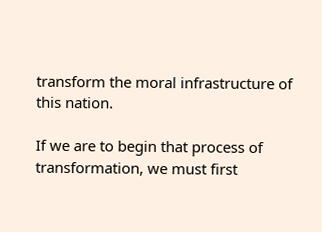transform the moral infrastructure of this nation.

If we are to begin that process of transformation, we must first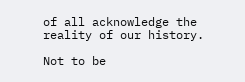of all acknowledge the reality of our history.

Not to be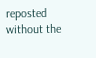reposted without the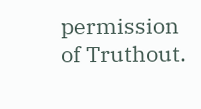permission of Truthout.